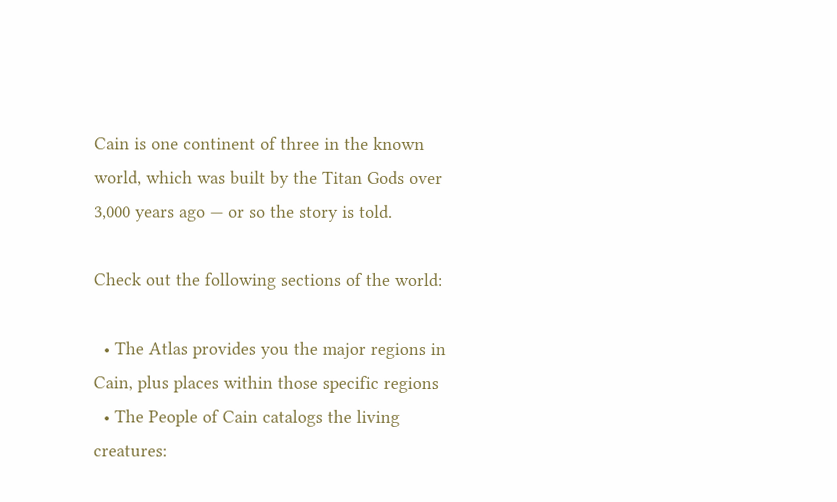Cain is one continent of three in the known world, which was built by the Titan Gods over 3,000 years ago — or so the story is told.

Check out the following sections of the world:

  • The Atlas provides you the major regions in Cain, plus places within those specific regions
  • The People of Cain catalogs the living creatures: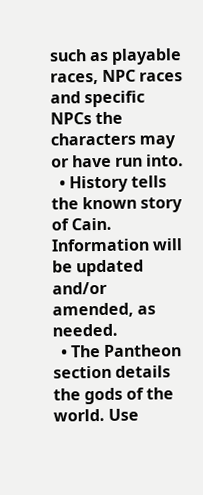such as playable races, NPC races and specific NPCs the characters may or have run into.
  • History tells the known story of Cain. Information will be updated and/or amended, as needed.
  • The Pantheon section details the gods of the world. Use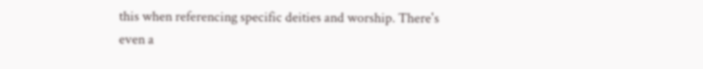this when referencing specific deities and worship. There's even a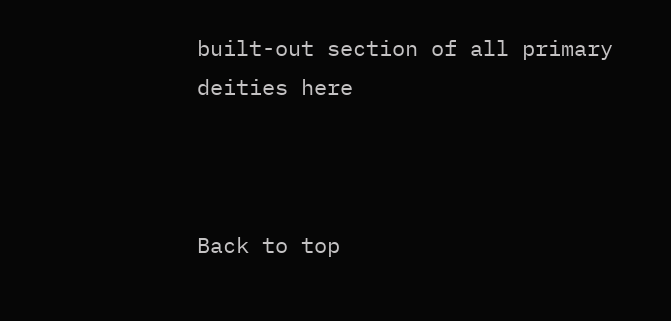built-out section of all primary deities here



Back to top